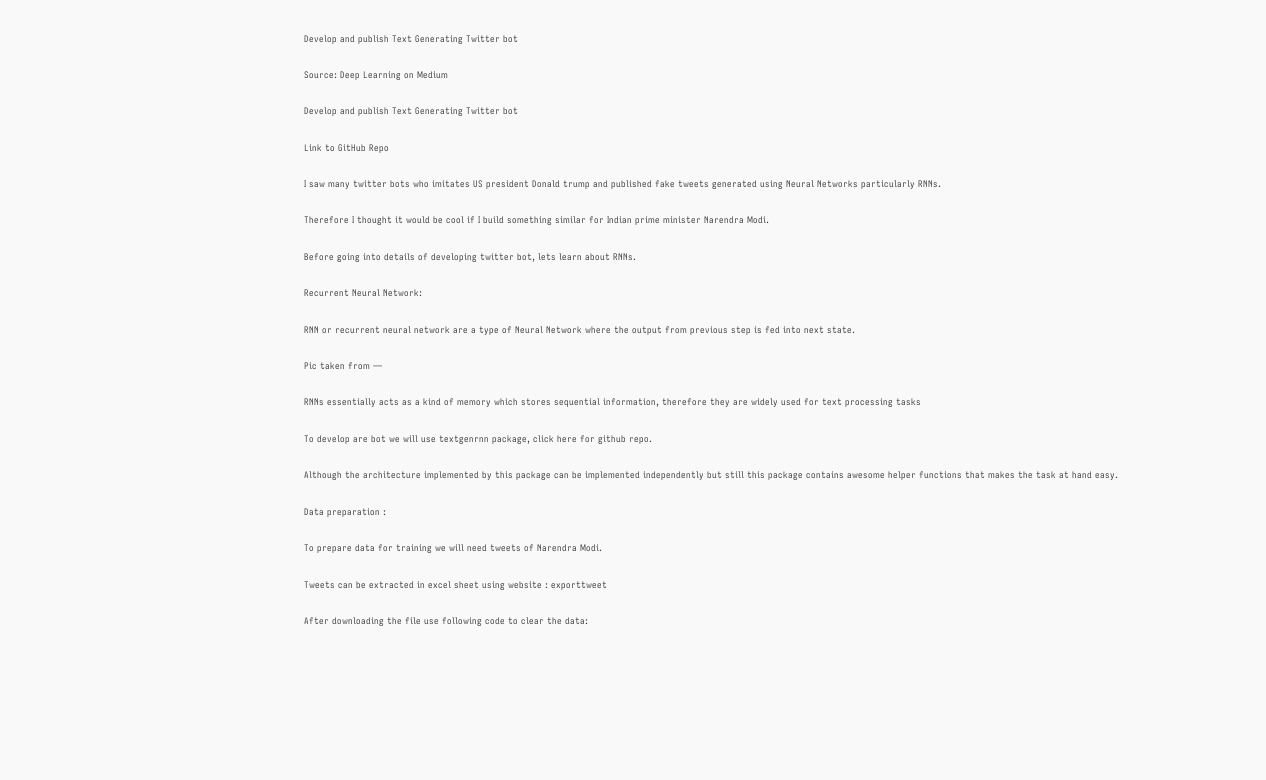Develop and publish Text Generating Twitter bot

Source: Deep Learning on Medium

Develop and publish Text Generating Twitter bot

Link to GitHub Repo

I saw many twitter bots who imitates US president Donald trump and published fake tweets generated using Neural Networks particularly RNNs.

Therefore I thought it would be cool if I build something similar for Indian prime minister Narendra Modi.

Before going into details of developing twitter bot, lets learn about RNNs.

Recurrent Neural Network:

RNN or recurrent neural network are a type of Neural Network where the output from previous step is fed into next state.

Pic taken from —

RNNs essentially acts as a kind of memory which stores sequential information, therefore they are widely used for text processing tasks

To develop are bot we will use textgenrnn package, click here for github repo.

Although the architecture implemented by this package can be implemented independently but still this package contains awesome helper functions that makes the task at hand easy.

Data preparation :

To prepare data for training we will need tweets of Narendra Modi.

Tweets can be extracted in excel sheet using website : exporttweet

After downloading the file use following code to clear the data: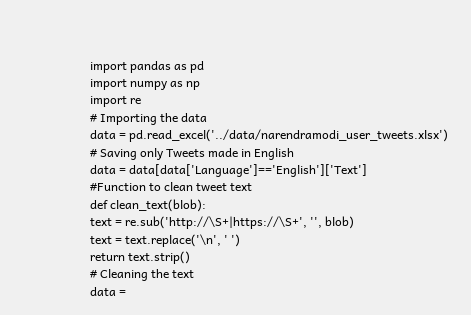import pandas as pd
import numpy as np
import re
# Importing the data
data = pd.read_excel('../data/narendramodi_user_tweets.xlsx')
# Saving only Tweets made in English
data = data[data['Language']=='English']['Text']
#Function to clean tweet text
def clean_text(blob):
text = re.sub('http://\S+|https://\S+', '', blob)
text = text.replace('\n', ' ')
return text.strip()
# Cleaning the text
data =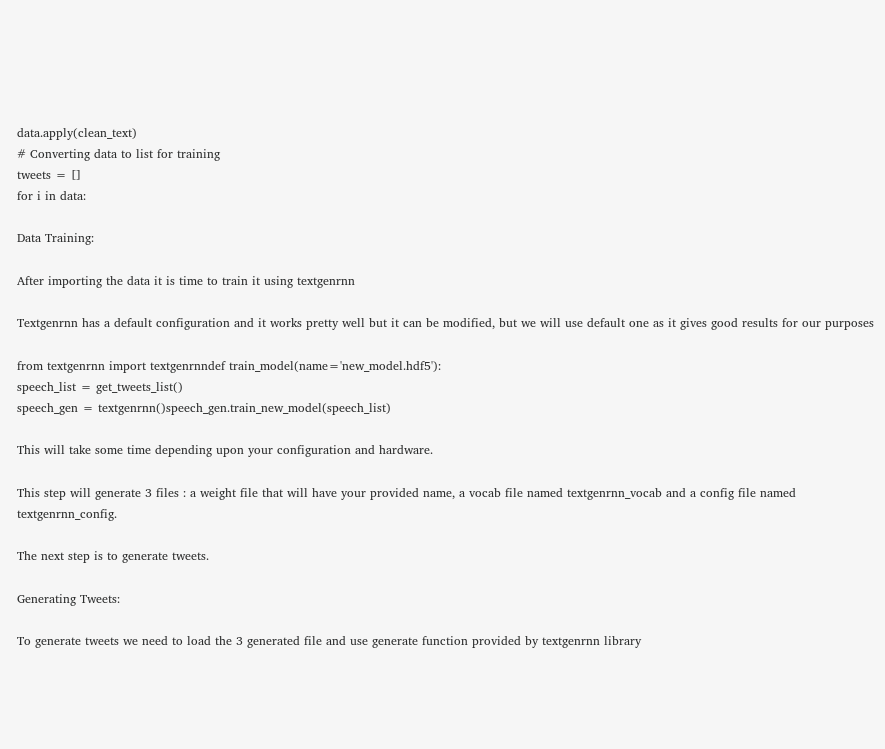data.apply(clean_text)
# Converting data to list for training
tweets = []
for i in data:

Data Training:

After importing the data it is time to train it using textgenrnn

Textgenrnn has a default configuration and it works pretty well but it can be modified, but we will use default one as it gives good results for our purposes

from textgenrnn import textgenrnndef train_model(name='new_model.hdf5'):
speech_list = get_tweets_list()
speech_gen = textgenrnn()speech_gen.train_new_model(speech_list)

This will take some time depending upon your configuration and hardware.

This step will generate 3 files : a weight file that will have your provided name, a vocab file named textgenrnn_vocab and a config file named textgenrnn_config.

The next step is to generate tweets.

Generating Tweets:

To generate tweets we need to load the 3 generated file and use generate function provided by textgenrnn library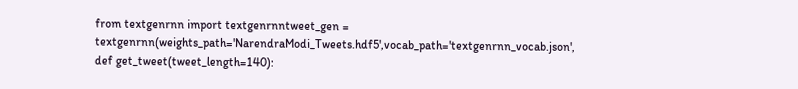from textgenrnn import textgenrnntweet_gen = textgenrnn(weights_path='NarendraModi_Tweets.hdf5',vocab_path='textgenrnn_vocab.json',
def get_tweet(tweet_length=140):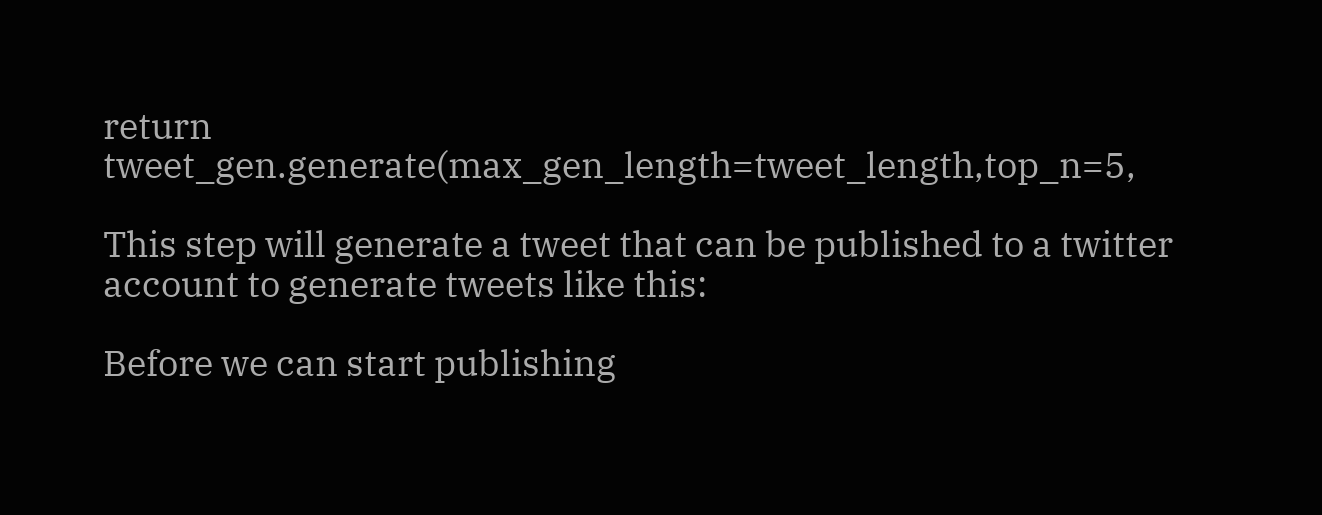return tweet_gen.generate(max_gen_length=tweet_length,top_n=5,

This step will generate a tweet that can be published to a twitter account to generate tweets like this:

Before we can start publishing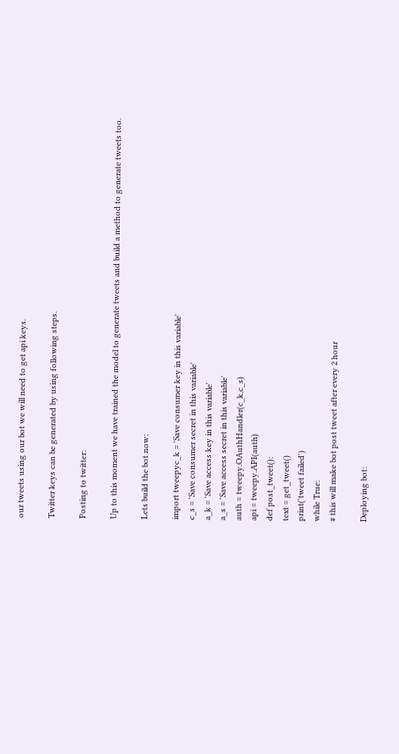our tweets using our bot we will need to get api keys.

Twitter keys can be generated by using following steps.

Posting to twitter:

Up to this moment we have trained the model to generate tweets and build a method to generate tweets too.

Lets build the bot now:

import tweepyc_k = 'Save consumer key in this variable'
c_s = 'Save consumer secret in this variable'
a_k = 'Save access key in this variable'
a_s = 'Save access secret in this variable'
auth = tweepy.OAuthHandler(c_k,c_s)
api = tweepy.API(auth)
def post_tweet():
text = get_tweet()
print('tweet failed')
while True:
# this will make bot post tweet after every 2 hour

Deploying bot: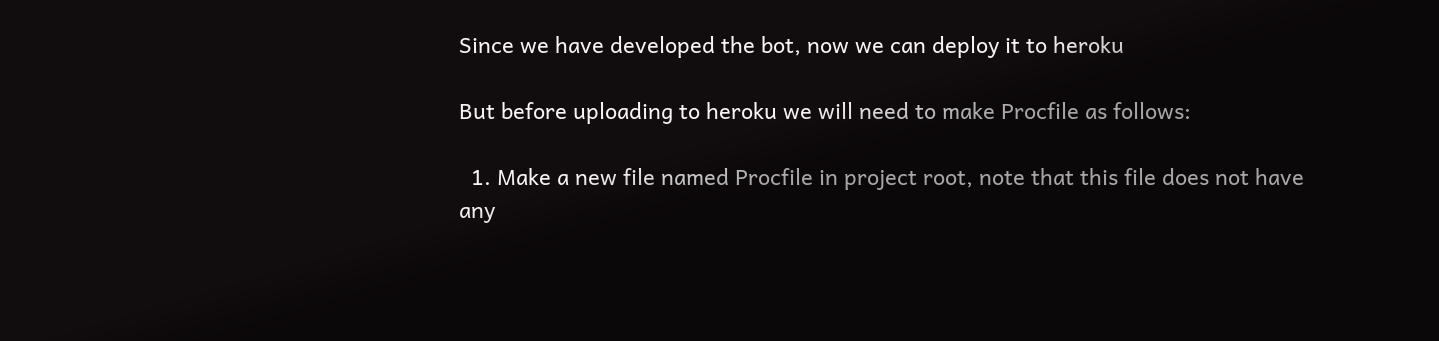Since we have developed the bot, now we can deploy it to heroku

But before uploading to heroku we will need to make Procfile as follows:

  1. Make a new file named Procfile in project root, note that this file does not have any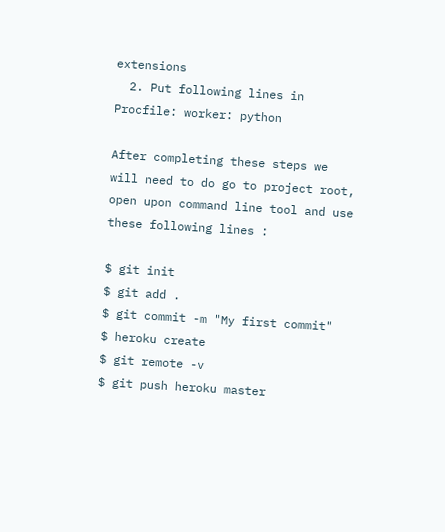extensions
  2. Put following lines in Procfile: worker: python

After completing these steps we will need to do go to project root, open upon command line tool and use these following lines :

$ git init
$ git add .
$ git commit -m "My first commit"
$ heroku create
$ git remote -v
$ git push heroku master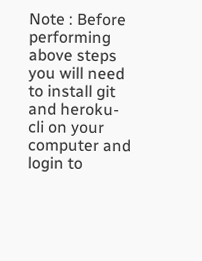Note : Before performing above steps you will need to install git and heroku-cli on your computer and login to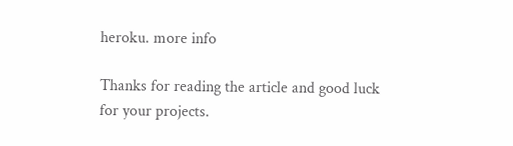heroku. more info

Thanks for reading the article and good luck for your projects.